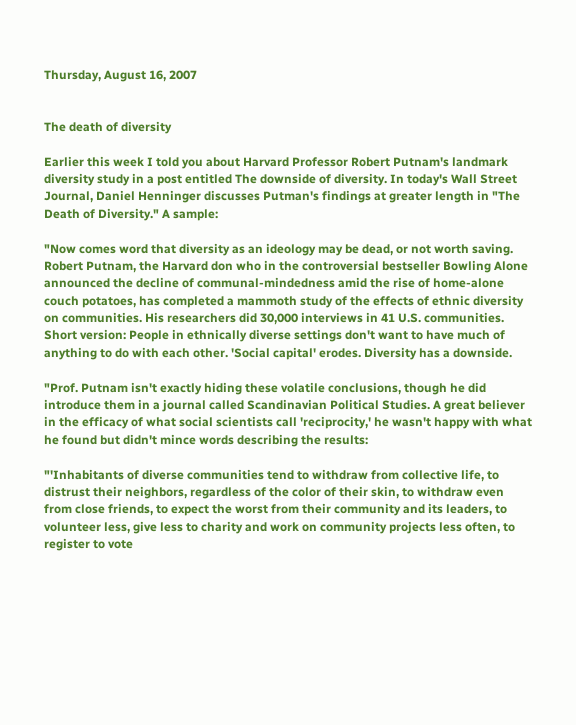Thursday, August 16, 2007


The death of diversity

Earlier this week I told you about Harvard Professor Robert Putnam's landmark diversity study in a post entitled The downside of diversity. In today's Wall Street Journal, Daniel Henninger discusses Putman's findings at greater length in "The Death of Diversity." A sample:

"Now comes word that diversity as an ideology may be dead, or not worth saving. Robert Putnam, the Harvard don who in the controversial bestseller Bowling Alone announced the decline of communal-mindedness amid the rise of home-alone couch potatoes, has completed a mammoth study of the effects of ethnic diversity on communities. His researchers did 30,000 interviews in 41 U.S. communities. Short version: People in ethnically diverse settings don't want to have much of anything to do with each other. 'Social capital' erodes. Diversity has a downside.

"Prof. Putnam isn't exactly hiding these volatile conclusions, though he did introduce them in a journal called Scandinavian Political Studies. A great believer in the efficacy of what social scientists call 'reciprocity,' he wasn't happy with what he found but didn't mince words describing the results:

"'Inhabitants of diverse communities tend to withdraw from collective life, to distrust their neighbors, regardless of the color of their skin, to withdraw even from close friends, to expect the worst from their community and its leaders, to volunteer less, give less to charity and work on community projects less often, to register to vote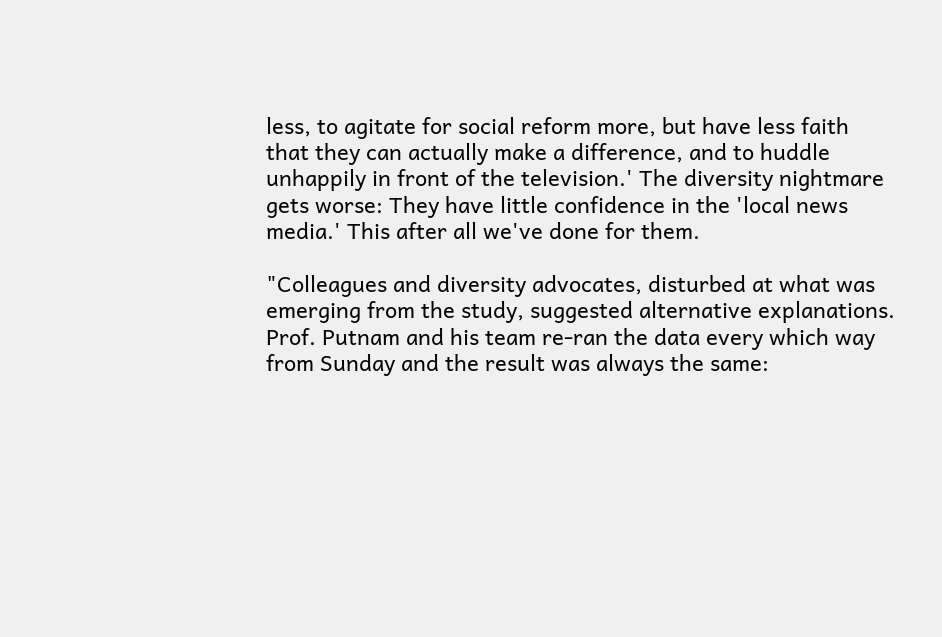less, to agitate for social reform more, but have less faith that they can actually make a difference, and to huddle unhappily in front of the television.' The diversity nightmare gets worse: They have little confidence in the 'local news media.' This after all we've done for them.

"Colleagues and diversity advocates, disturbed at what was emerging from the study, suggested alternative explanations. Prof. Putnam and his team re-ran the data every which way from Sunday and the result was always the same: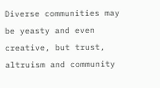Diverse communities may be yeasty and even creative, but trust, altruism and community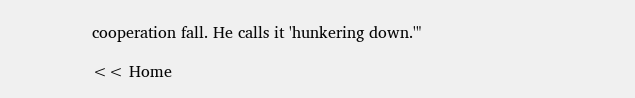cooperation fall. He calls it 'hunkering down.'"

<< Home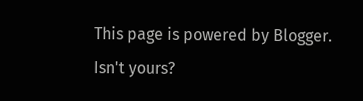This page is powered by Blogger. Isn't yours?